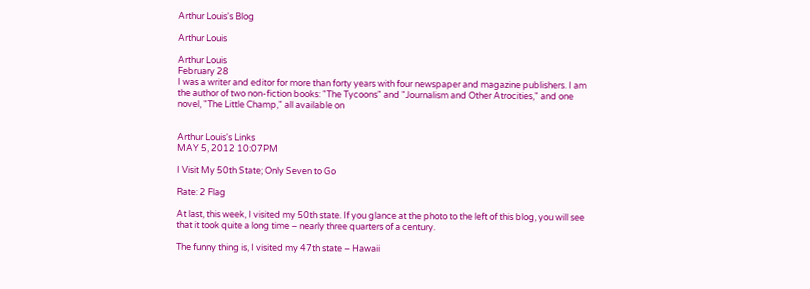Arthur Louis's Blog

Arthur Louis

Arthur Louis
February 28
I was a writer and editor for more than forty years with four newspaper and magazine publishers. I am the author of two non-fiction books: "The Tycoons" and "Journalism and Other Atrocities," and one novel, "The Little Champ," all available on


Arthur Louis's Links
MAY 5, 2012 10:07PM

I Visit My 50th State; Only Seven to Go

Rate: 2 Flag

At last, this week, I visited my 50th state. If you glance at the photo to the left of this blog, you will see that it took quite a long time – nearly three quarters of a century.

The funny thing is, I visited my 47th state – Hawaii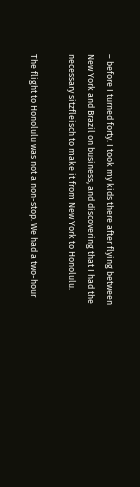– before I turned forty. I took my kids there after flying between New York and Brazil on business, and discovering that I had the necessary sitzfleisch to make it from New York to Honolulu.

The flight to Honolulu was not a non-stop. We had a two-hour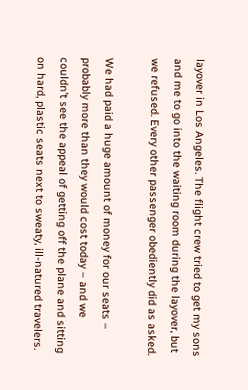layover in Los Angeles. The flight crew tried to get my sons and me to go into the waiting room during the layover, but we refused. Every other passenger obediently did as asked.

We had paid a huge amount of money for our seats – probably more than they would cost today – and we couldn’t see the appeal of getting off the plane and sitting on hard, plastic seats next to sweaty, ill-natured travelers.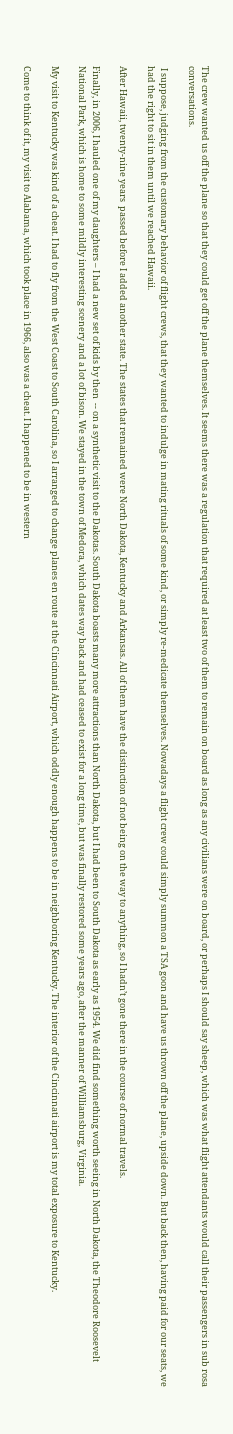The crew wanted us off the plane so that they could get off the plane themselves. It seems there was a regulation that required at least two of them to remain on board as long as any civilians were on board, or perhaps I should say sheep, which was what flight attendants would call their passengers in sub rosa conversations.

 I suppose, judging from the customary behavior of flight crews, that they wanted to indulge in mating rituals of some kind, or simply re-medicate themselves. Nowadays a flight crew could simply summon a TSA goon and have us thrown off the plane, upside down. But back then, having paid for our seats, we had the right to sit in them until we reached Hawaii.

After Hawaii, twenty-nine years  passed before I added another state. The states that remained were North Dakota, Kentucky and Arkansas. All of them have the distinction of not being on the way to anything, so I hadn’t gone there in the course of normal travels.

Finally, in 2006, I hauled one of my daughters – I had a new set of kids by then  -- on a synthetic visit to the Dakotas. South Dakota boasts many more attractions than North Dakota, but I had been to South Dakota as early as 1954. We did find something worth seeing in North Dakota, the Theodore Roosevelt National Park, which is home to some mildly interesting scenery and a lot of bison. We stayed in the town of Medora, which dates way back and had ceased to exist for a long time, but was finally restored some years ago, after the manner of Williamsburg, Virginia.

My visit to Kentucky was kind of a cheat. I had to fly from the West Coast to South Carolina, so I arranged to change planes en route at the Cincinnati Airport, which oddly enough happens to be in neighboring Kentucky. The interior of the Cincinnati airport is my total exposure to Kentucky.

Come to think of it, my visit to Alabama, which took place in 1966, also was a cheat. I happened to be in western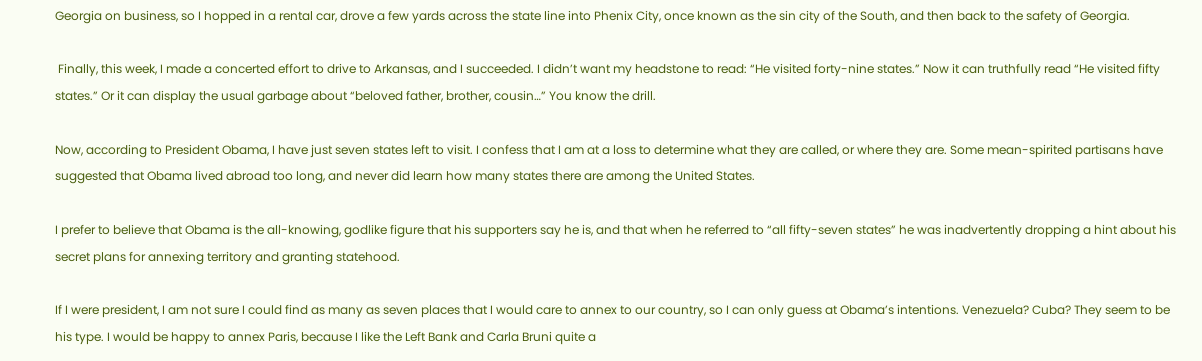Georgia on business, so I hopped in a rental car, drove a few yards across the state line into Phenix City, once known as the sin city of the South, and then back to the safety of Georgia.

 Finally, this week, I made a concerted effort to drive to Arkansas, and I succeeded. I didn’t want my headstone to read: “He visited forty-nine states.” Now it can truthfully read “He visited fifty states.” Or it can display the usual garbage about “beloved father, brother, cousin…” You know the drill.

Now, according to President Obama, I have just seven states left to visit. I confess that I am at a loss to determine what they are called, or where they are. Some mean-spirited partisans have suggested that Obama lived abroad too long, and never did learn how many states there are among the United States.

I prefer to believe that Obama is the all-knowing, godlike figure that his supporters say he is, and that when he referred to “all fifty-seven states” he was inadvertently dropping a hint about his secret plans for annexing territory and granting statehood.

If I were president, I am not sure I could find as many as seven places that I would care to annex to our country, so I can only guess at Obama’s intentions. Venezuela? Cuba? They seem to be his type. I would be happy to annex Paris, because I like the Left Bank and Carla Bruni quite a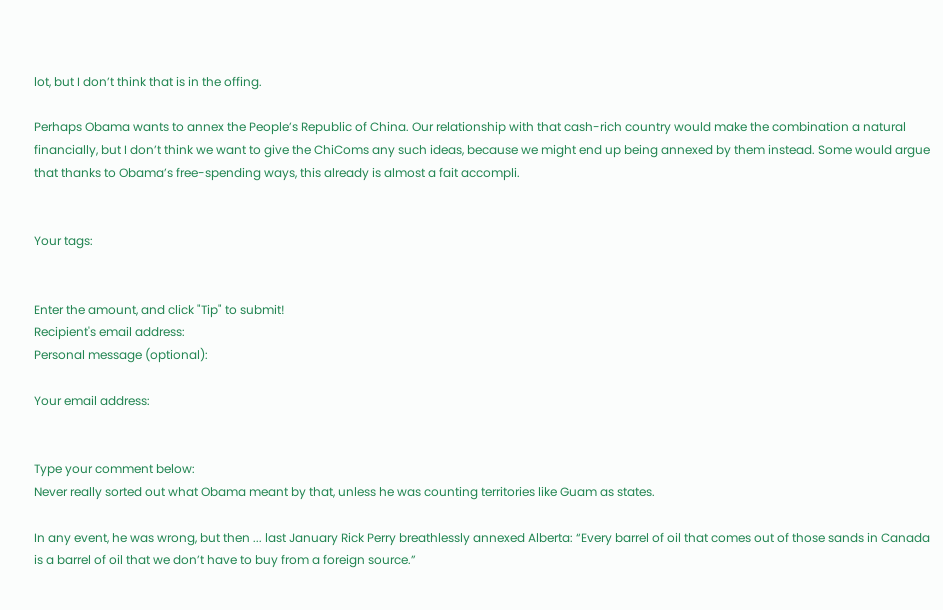lot, but I don’t think that is in the offing.

Perhaps Obama wants to annex the People’s Republic of China. Our relationship with that cash-rich country would make the combination a natural financially, but I don’t think we want to give the ChiComs any such ideas, because we might end up being annexed by them instead. Some would argue that thanks to Obama’s free-spending ways, this already is almost a fait accompli.


Your tags:


Enter the amount, and click "Tip" to submit!
Recipient's email address:
Personal message (optional):

Your email address:


Type your comment below:
Never really sorted out what Obama meant by that, unless he was counting territories like Guam as states.

In any event, he was wrong, but then ... last January Rick Perry breathlessly annexed Alberta: “Every barrel of oil that comes out of those sands in Canada is a barrel of oil that we don’t have to buy from a foreign source.”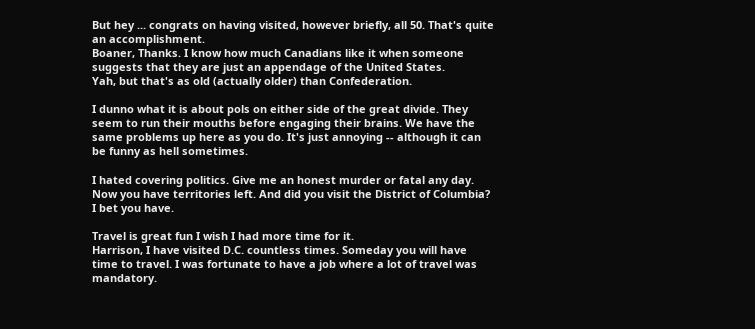But hey ... congrats on having visited, however briefly, all 50. That's quite an accomplishment.
Boaner, Thanks. I know how much Canadians like it when someone suggests that they are just an appendage of the United States.
Yah, but that's as old (actually older) than Confederation.

I dunno what it is about pols on either side of the great divide. They seem to run their mouths before engaging their brains. We have the same problems up here as you do. It's just annoying -- although it can be funny as hell sometimes.

I hated covering politics. Give me an honest murder or fatal any day.
Now you have territories left. And did you visit the District of Columbia? I bet you have.

Travel is great fun I wish I had more time for it.
Harrison, I have visited D.C. countless times. Someday you will have time to travel. I was fortunate to have a job where a lot of travel was mandatory.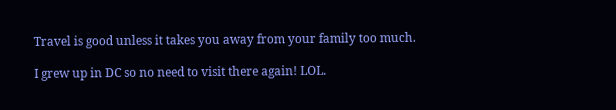Travel is good unless it takes you away from your family too much.

I grew up in DC so no need to visit there again! LOL.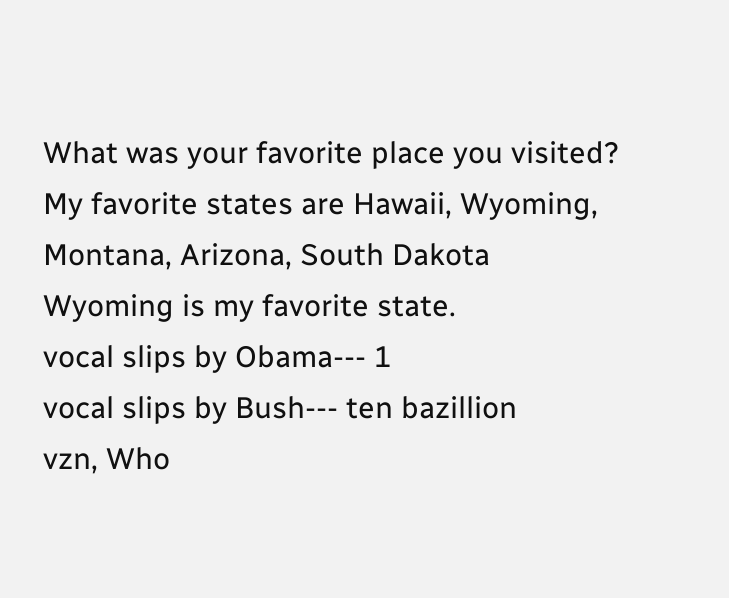What was your favorite place you visited?
My favorite states are Hawaii, Wyoming, Montana, Arizona, South Dakota
Wyoming is my favorite state.
vocal slips by Obama--- 1
vocal slips by Bush--- ten bazillion
vzn, Who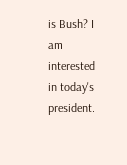is Bush? I am interested in today's president.